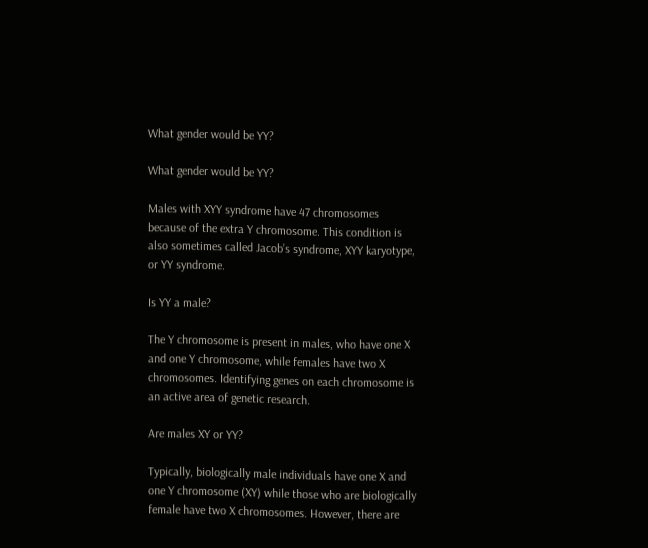What gender would be YY?

What gender would be YY?

Males with XYY syndrome have 47 chromosomes because of the extra Y chromosome. This condition is also sometimes called Jacob’s syndrome, XYY karyotype, or YY syndrome.

Is YY a male?

The Y chromosome is present in males, who have one X and one Y chromosome, while females have two X chromosomes. Identifying genes on each chromosome is an active area of genetic research.

Are males XY or YY?

Typically, biologically male individuals have one X and one Y chromosome (XY) while those who are biologically female have two X chromosomes. However, there are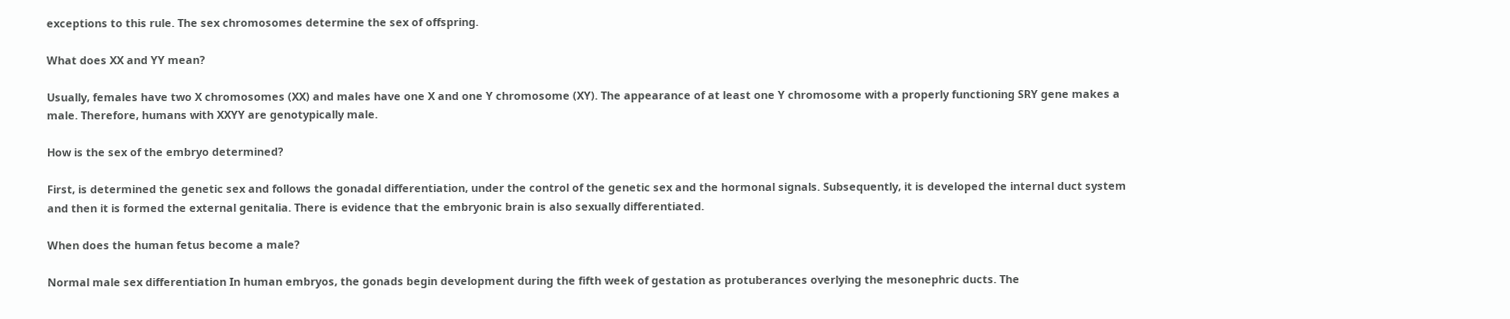exceptions to this rule. The sex chromosomes determine the sex of offspring.

What does XX and YY mean?

Usually, females have two X chromosomes (XX) and males have one X and one Y chromosome (XY). The appearance of at least one Y chromosome with a properly functioning SRY gene makes a male. Therefore, humans with XXYY are genotypically male.

How is the sex of the embryo determined?

First, is determined the genetic sex and follows the gonadal differentiation, under the control of the genetic sex and the hormonal signals. Subsequently, it is developed the internal duct system and then it is formed the external genitalia. There is evidence that the embryonic brain is also sexually differentiated.

When does the human fetus become a male?

Normal male sex differentiation In human embryos, the gonads begin development during the fifth week of gestation as protuberances overlying the mesonephric ducts. The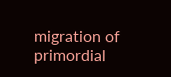migration of primordial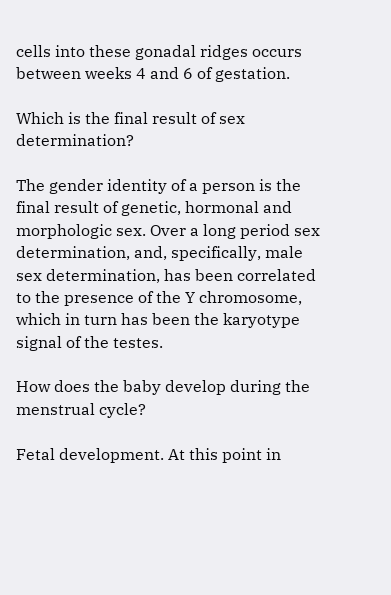cells into these gonadal ridges occurs between weeks 4 and 6 of gestation.

Which is the final result of sex determination?

The gender identity of a person is the final result of genetic, hormonal and morphologic sex. Over a long period sex determination, and, specifically, male sex determination, has been correlated to the presence of the Y chromosome, which in turn has been the karyotype signal of the testes.

How does the baby develop during the menstrual cycle?

Fetal development. At this point in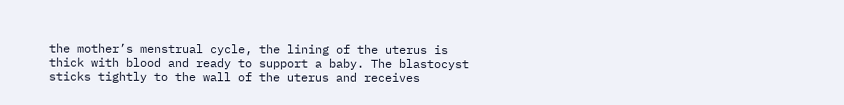the mother’s menstrual cycle, the lining of the uterus is thick with blood and ready to support a baby. The blastocyst sticks tightly to the wall of the uterus and receives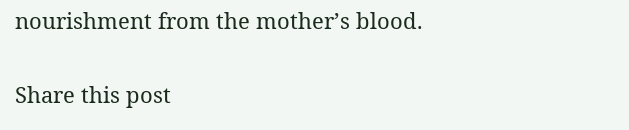nourishment from the mother’s blood.

Share this post